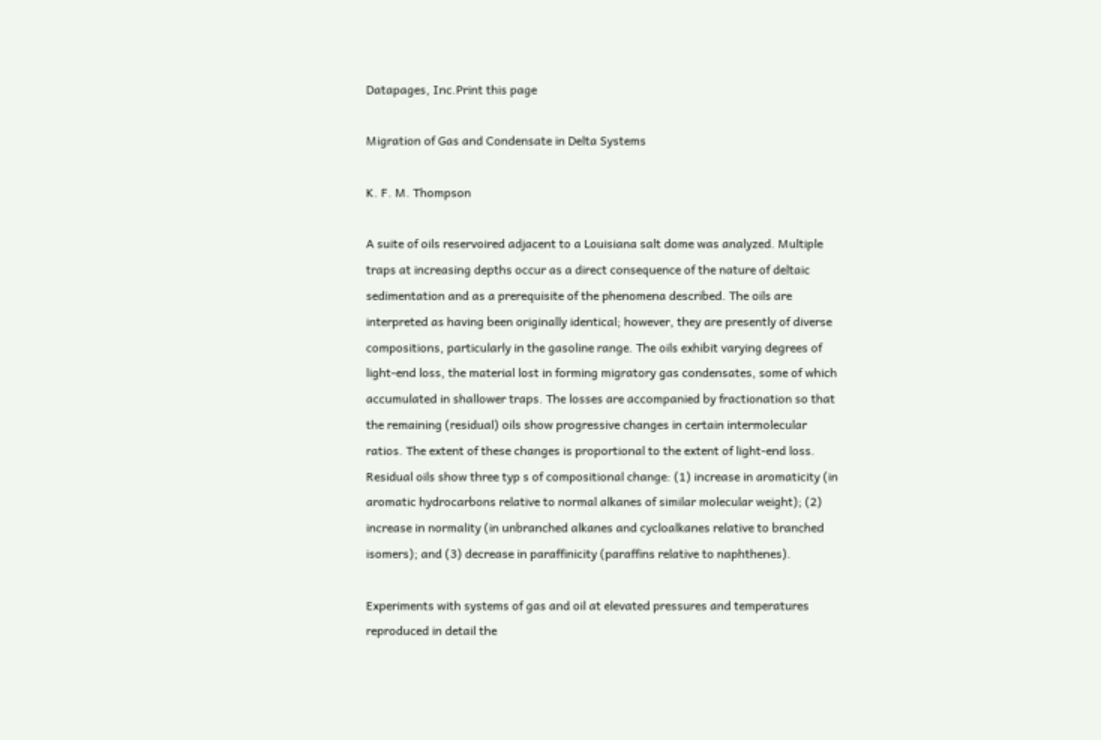Datapages, Inc.Print this page

Migration of Gas and Condensate in Delta Systems

K. F. M. Thompson

A suite of oils reservoired adjacent to a Louisiana salt dome was analyzed. Multiple traps at increasing depths occur as a direct consequence of the nature of deltaic sedimentation and as a prerequisite of the phenomena described. The oils are interpreted as having been originally identical; however, they are presently of diverse compositions, particularly in the gasoline range. The oils exhibit varying degrees of light-end loss, the material lost in forming migratory gas condensates, some of which accumulated in shallower traps. The losses are accompanied by fractionation so that the remaining (residual) oils show progressive changes in certain intermolecular ratios. The extent of these changes is proportional to the extent of light-end loss. Residual oils show three typ s of compositional change: (1) increase in aromaticity (in aromatic hydrocarbons relative to normal alkanes of similar molecular weight); (2) increase in normality (in unbranched alkanes and cycloalkanes relative to branched isomers); and (3) decrease in paraffinicity (paraffins relative to naphthenes).

Experiments with systems of gas and oil at elevated pressures and temperatures reproduced in detail the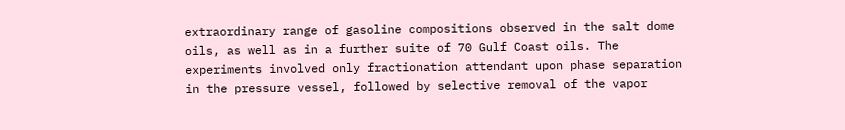extraordinary range of gasoline compositions observed in the salt dome oils, as well as in a further suite of 70 Gulf Coast oils. The experiments involved only fractionation attendant upon phase separation in the pressure vessel, followed by selective removal of the vapor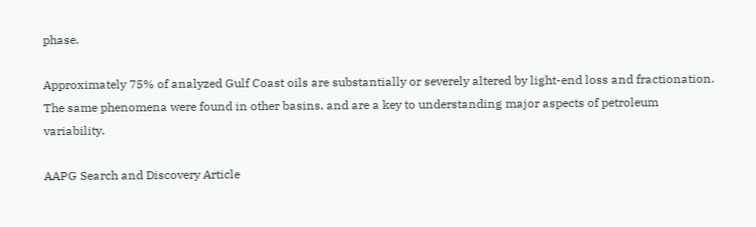phase.

Approximately 75% of analyzed Gulf Coast oils are substantially or severely altered by light-end loss and fractionation. The same phenomena were found in other basins, and are a key to understanding major aspects of petroleum variability.

AAPG Search and Discovery Article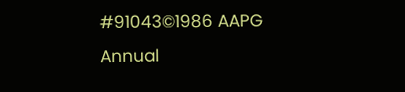#91043©1986 AAPG Annual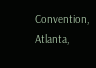Convention, Atlanta,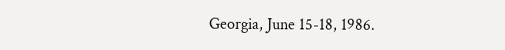Georgia, June 15-18, 1986.